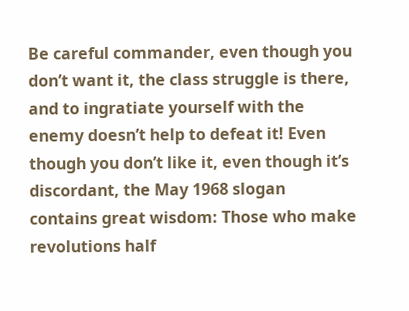Be careful commander, even though you don’t want it, the class struggle is there,  and to ingratiate yourself with the enemy doesn’t help to defeat it! Even though you don’t like it, even though it’s discordant, the May 1968 slogan contains great wisdom: Those who make revolutions half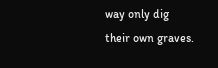way only dig their own graves.